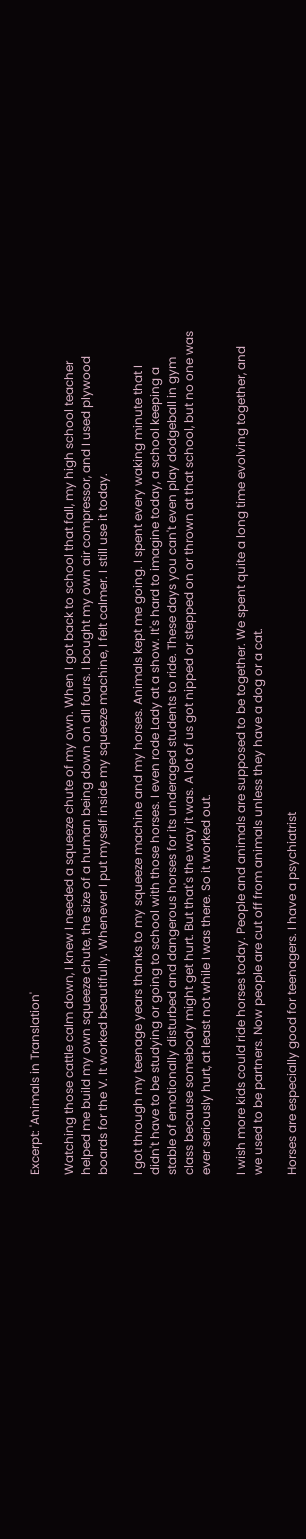Excerpt: 'Animals in Translation'

Watching those cattle calm down, I knew I needed a squeeze chute of my own. When I got back to school that fall, my high school teacher helped me build my own squeeze chute, the size of a human being down on all fours. I bought my own air compressor, and I used plywood boards for the V. It worked beautifully. Whenever I put myself inside my squeeze machine, I felt calmer. I still use it today.

I got through my teenage years thanks to my squeeze machine and my horses. Animals kept me going. I spent every waking minute that I didn't have to be studying or going to school with those horses. I even rode Lady at a show. It's hard to imagine today, a school keeping a stable of emotionally disturbed and dangerous horses for its underaged students to ride. These days you can't even play dodgeball in gym class because somebody might get hurt. But that's the way it was. A lot of us got nipped or stepped on or thrown at that school, but no one was ever seriously hurt, at least not while I was there. So it worked out.

I wish more kids could ride horses today. People and animals are supposed to be together. We spent quite a long time evolving together, and we used to be partners. Now people are cut off from animals unless they have a dog or a cat.

Horses are especially good for teenagers. I have a psychiatrist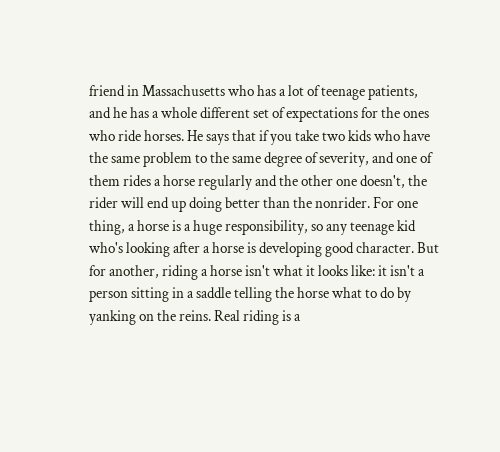friend in Massachusetts who has a lot of teenage patients, and he has a whole different set of expectations for the ones who ride horses. He says that if you take two kids who have the same problem to the same degree of severity, and one of them rides a horse regularly and the other one doesn't, the rider will end up doing better than the nonrider. For one thing, a horse is a huge responsibility, so any teenage kid who's looking after a horse is developing good character. But for another, riding a horse isn't what it looks like: it isn't a person sitting in a saddle telling the horse what to do by yanking on the reins. Real riding is a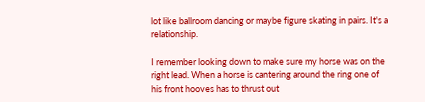lot like ballroom dancing or maybe figure skating in pairs. It's a relationship.

I remember looking down to make sure my horse was on the right lead. When a horse is cantering around the ring one of his front hooves has to thrust out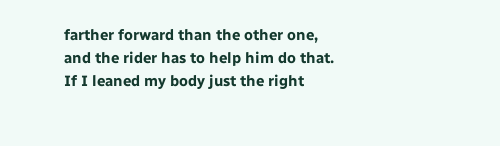farther forward than the other one, and the rider has to help him do that. If I leaned my body just the right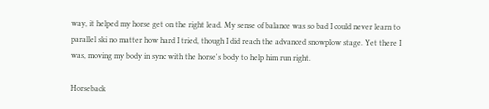way, it helped my horse get on the right lead. My sense of balance was so bad I could never learn to parallel ski no matter how hard I tried, though I did reach the advanced snowplow stage. Yet there I was, moving my body in sync with the horse's body to help him run right.

Horseback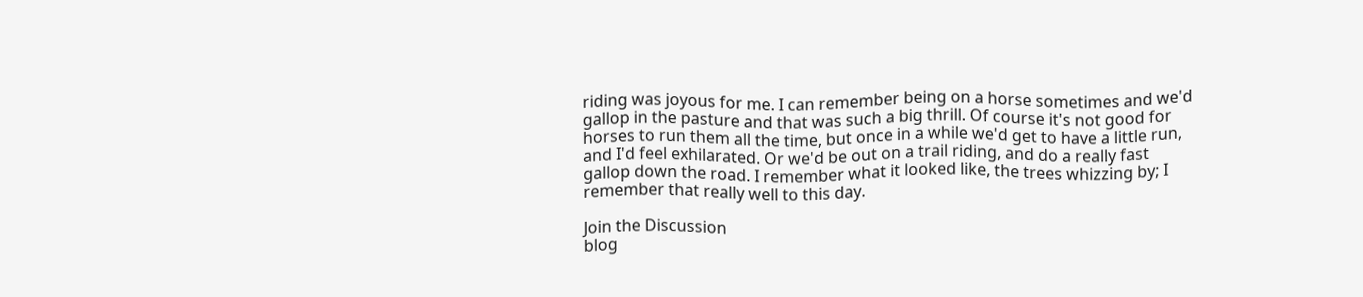riding was joyous for me. I can remember being on a horse sometimes and we'd gallop in the pasture and that was such a big thrill. Of course it's not good for horses to run them all the time, but once in a while we'd get to have a little run, and I'd feel exhilarated. Or we'd be out on a trail riding, and do a really fast gallop down the road. I remember what it looked like, the trees whizzing by; I remember that really well to this day.

Join the Discussion
blog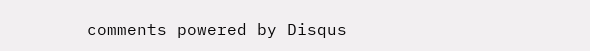comments powered by Disqus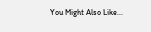You Might Also Like...